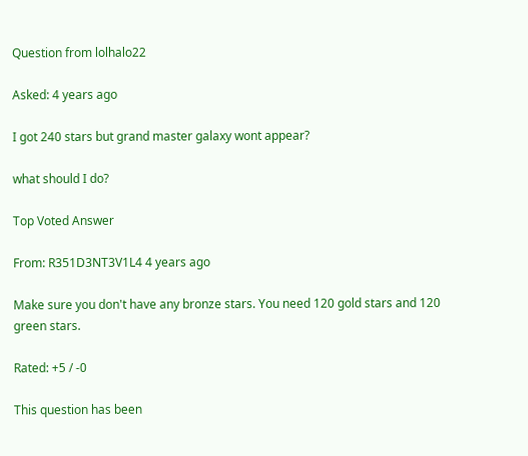Question from lolhalo22

Asked: 4 years ago

I got 240 stars but grand master galaxy wont appear?

what should I do?

Top Voted Answer

From: R351D3NT3V1L4 4 years ago

Make sure you don't have any bronze stars. You need 120 gold stars and 120 green stars.

Rated: +5 / -0

This question has been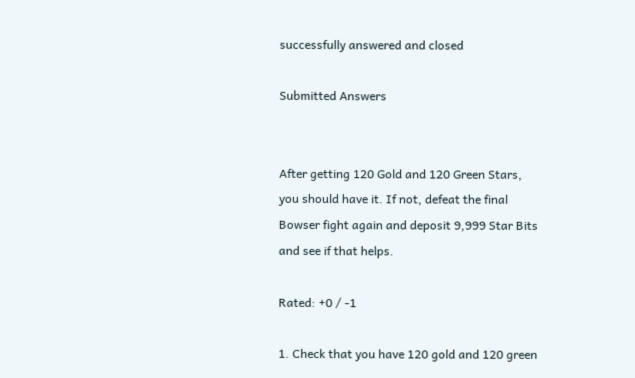successfully answered and closed

Submitted Answers


After getting 120 Gold and 120 Green Stars, you should have it. If not, defeat the final Bowser fight again and deposit 9,999 Star Bits and see if that helps.

Rated: +0 / -1

1. Check that you have 120 gold and 120 green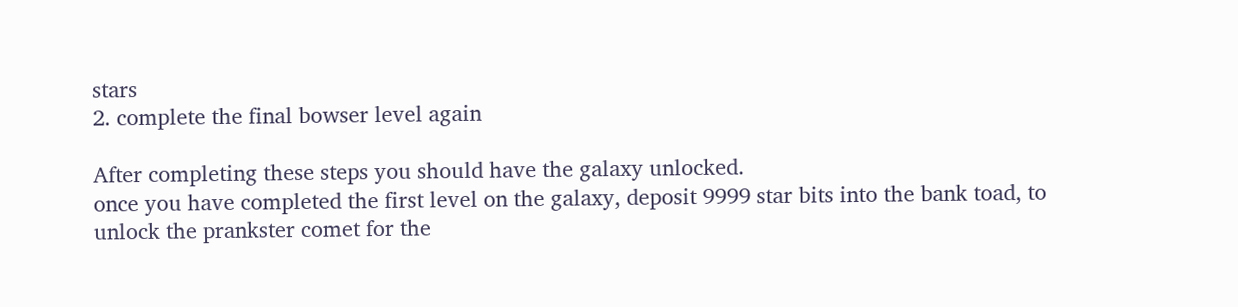stars
2. complete the final bowser level again

After completing these steps you should have the galaxy unlocked.
once you have completed the first level on the galaxy, deposit 9999 star bits into the bank toad, to unlock the prankster comet for the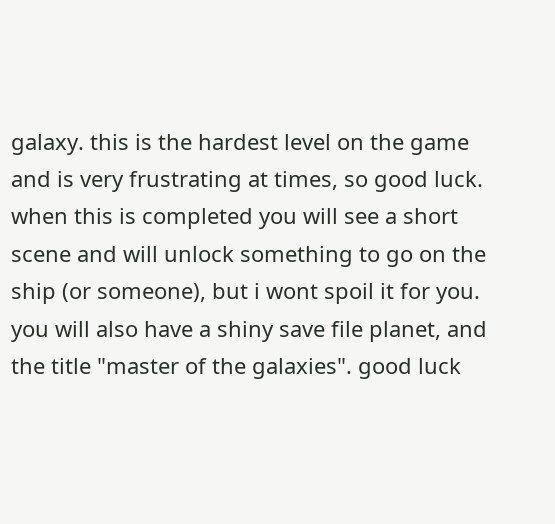galaxy. this is the hardest level on the game and is very frustrating at times, so good luck.
when this is completed you will see a short scene and will unlock something to go on the ship (or someone), but i wont spoil it for you. you will also have a shiny save file planet, and the title "master of the galaxies". good luck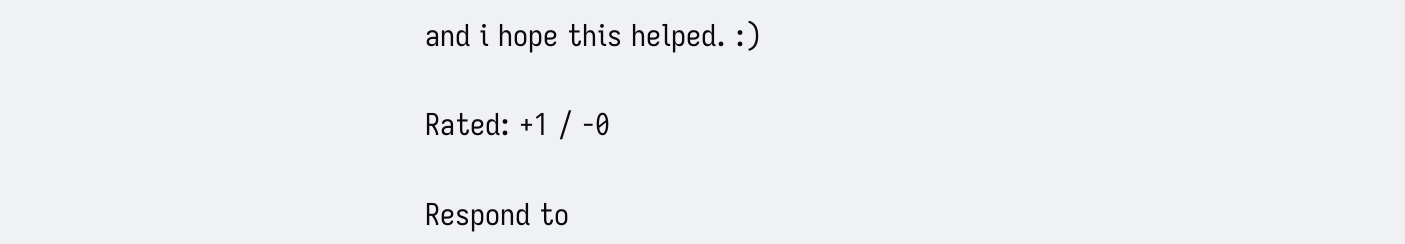and i hope this helped. :)

Rated: +1 / -0

Respond to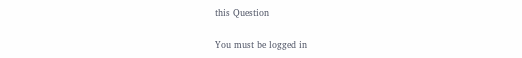this Question

You must be logged in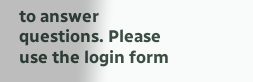to answer questions. Please use the login form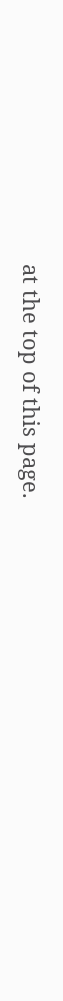at the top of this page.